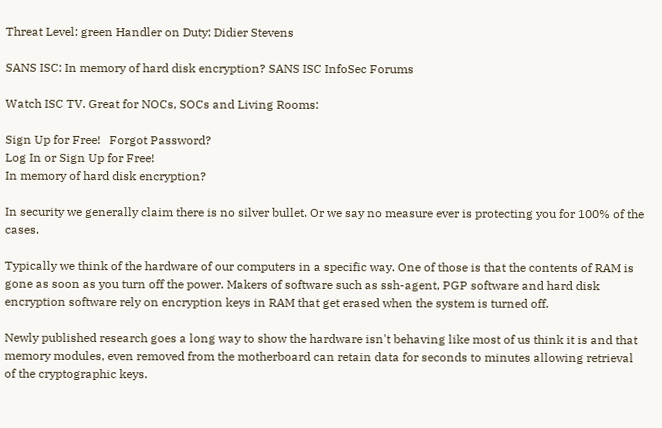Threat Level: green Handler on Duty: Didier Stevens

SANS ISC: In memory of hard disk encryption? SANS ISC InfoSec Forums

Watch ISC TV. Great for NOCs, SOCs and Living Rooms:

Sign Up for Free!   Forgot Password?
Log In or Sign Up for Free!
In memory of hard disk encryption?

In security we generally claim there is no silver bullet. Or we say no measure ever is protecting you for 100% of the cases.

Typically we think of the hardware of our computers in a specific way. One of those is that the contents of RAM is gone as soon as you turn off the power. Makers of software such as ssh-agent, PGP software and hard disk encryption software rely on encryption keys in RAM that get erased when the system is turned off.

Newly published research goes a long way to show the hardware isn't behaving like most of us think it is and that memory modules, even removed from the motherboard can retain data for seconds to minutes allowing retrieval of the cryptographic keys.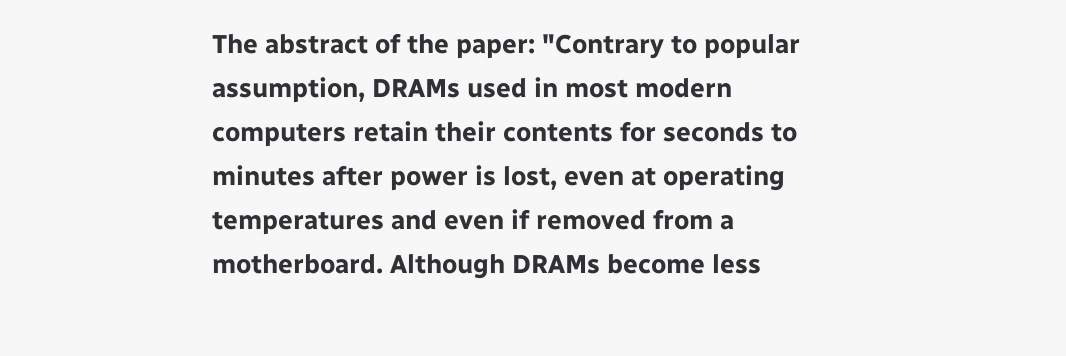The abstract of the paper: "Contrary to popular assumption, DRAMs used in most modern computers retain their contents for seconds to minutes after power is lost, even at operating temperatures and even if removed from a motherboard. Although DRAMs become less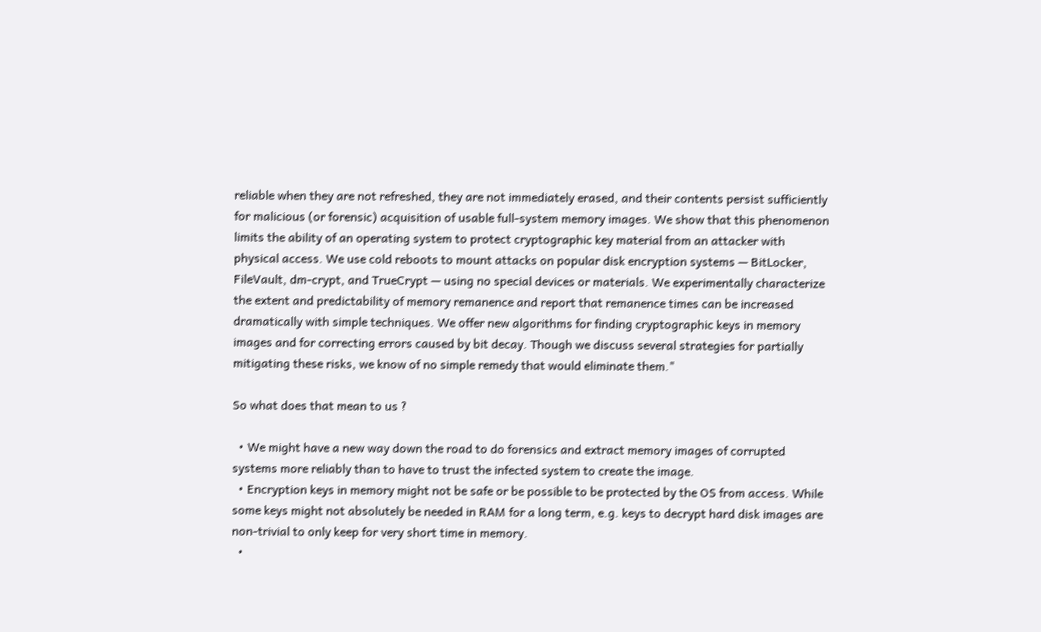reliable when they are not refreshed, they are not immediately erased, and their contents persist sufficiently for malicious (or forensic) acquisition of usable full-system memory images. We show that this phenomenon limits the ability of an operating system to protect cryptographic key material from an attacker with physical access. We use cold reboots to mount attacks on popular disk encryption systems — BitLocker, FileVault, dm-crypt, and TrueCrypt — using no special devices or materials. We experimentally characterize the extent and predictability of memory remanence and report that remanence times can be increased dramatically with simple techniques. We offer new algorithms for finding cryptographic keys in memory images and for correcting errors caused by bit decay. Though we discuss several strategies for partially mitigating these risks, we know of no simple remedy that would eliminate them."

So what does that mean to us ?

  • We might have a new way down the road to do forensics and extract memory images of corrupted systems more reliably than to have to trust the infected system to create the image.
  • Encryption keys in memory might not be safe or be possible to be protected by the OS from access. While some keys might not absolutely be needed in RAM for a long term, e.g. keys to decrypt hard disk images are non-trivial to only keep for very short time in memory.
  •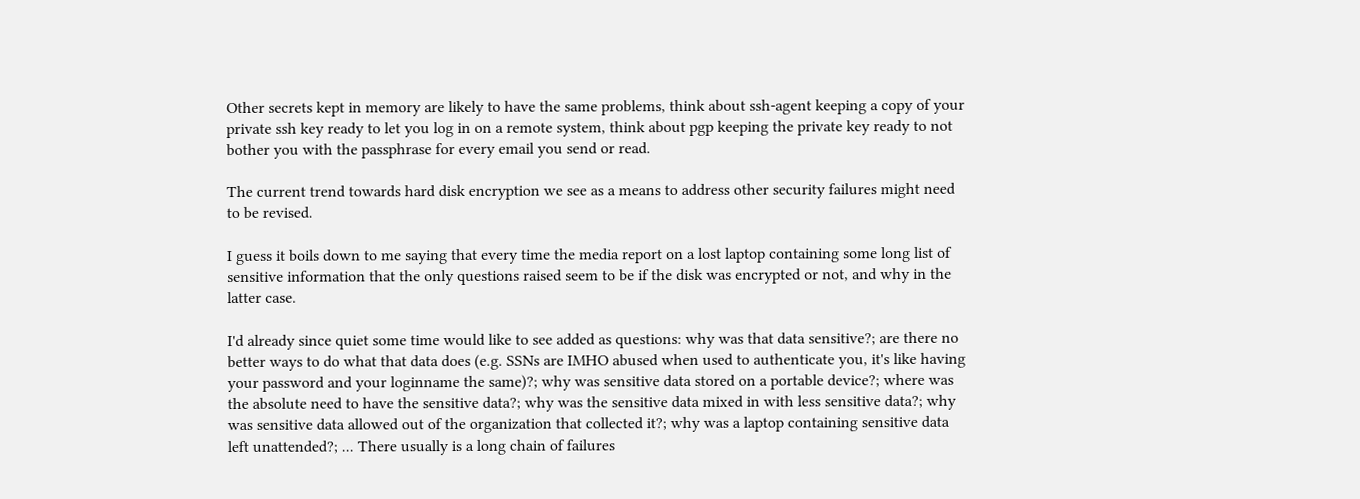Other secrets kept in memory are likely to have the same problems, think about ssh-agent keeping a copy of your private ssh key ready to let you log in on a remote system, think about pgp keeping the private key ready to not bother you with the passphrase for every email you send or read.

The current trend towards hard disk encryption we see as a means to address other security failures might need to be revised.

I guess it boils down to me saying that every time the media report on a lost laptop containing some long list of sensitive information that the only questions raised seem to be if the disk was encrypted or not, and why in the latter case.

I'd already since quiet some time would like to see added as questions: why was that data sensitive?; are there no better ways to do what that data does (e.g. SSNs are IMHO abused when used to authenticate you, it's like having your password and your loginname the same)?; why was sensitive data stored on a portable device?; where was the absolute need to have the sensitive data?; why was the sensitive data mixed in with less sensitive data?; why was sensitive data allowed out of the organization that collected it?; why was a laptop containing sensitive data left unattended?; ... There usually is a long chain of failures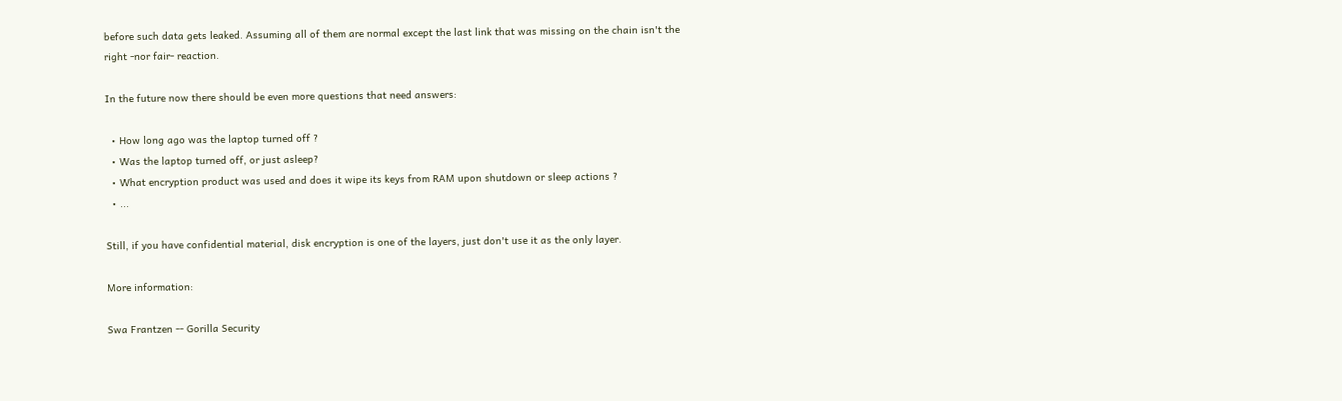before such data gets leaked. Assuming all of them are normal except the last link that was missing on the chain isn't the right -nor fair- reaction.

In the future now there should be even more questions that need answers:

  • How long ago was the laptop turned off ?
  • Was the laptop turned off, or just asleep?
  • What encryption product was used and does it wipe its keys from RAM upon shutdown or sleep actions ?
  • ...

Still, if you have confidential material, disk encryption is one of the layers, just don't use it as the only layer.

More information:

Swa Frantzen -- Gorilla Security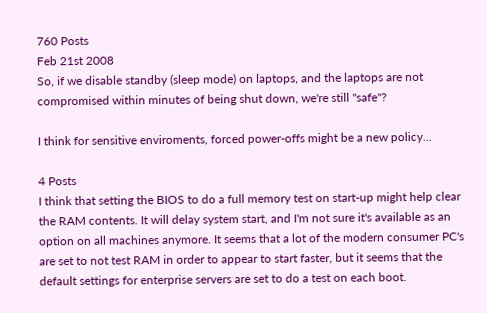760 Posts
Feb 21st 2008
So, if we disable standby (sleep mode) on laptops, and the laptops are not compromised within minutes of being shut down, we're still "safe"?

I think for sensitive enviroments, forced power-offs might be a new policy...

4 Posts
I think that setting the BIOS to do a full memory test on start-up might help clear the RAM contents. It will delay system start, and I'm not sure it's available as an option on all machines anymore. It seems that a lot of the modern consumer PC's are set to not test RAM in order to appear to start faster, but it seems that the default settings for enterprise servers are set to do a test on each boot.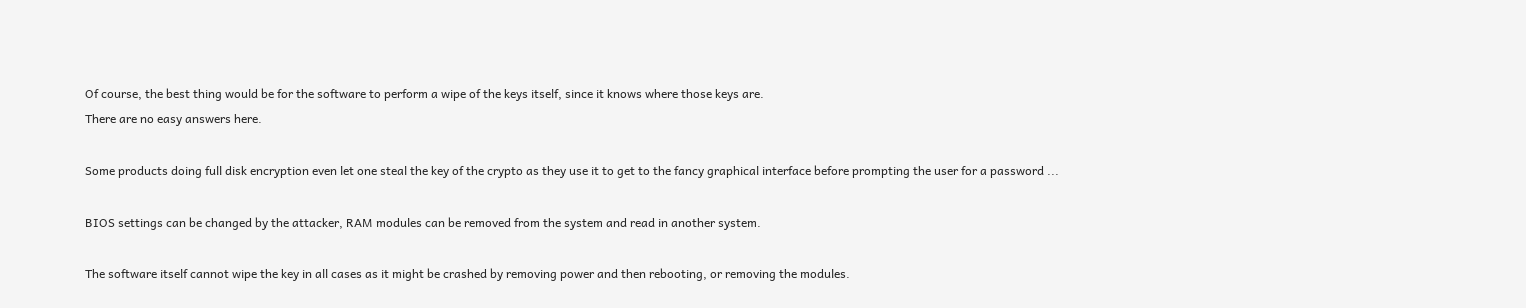Of course, the best thing would be for the software to perform a wipe of the keys itself, since it knows where those keys are.
There are no easy answers here.

Some products doing full disk encryption even let one steal the key of the crypto as they use it to get to the fancy graphical interface before prompting the user for a password ...

BIOS settings can be changed by the attacker, RAM modules can be removed from the system and read in another system.

The software itself cannot wipe the key in all cases as it might be crashed by removing power and then rebooting, or removing the modules.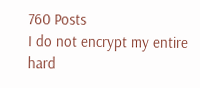760 Posts
I do not encrypt my entire hard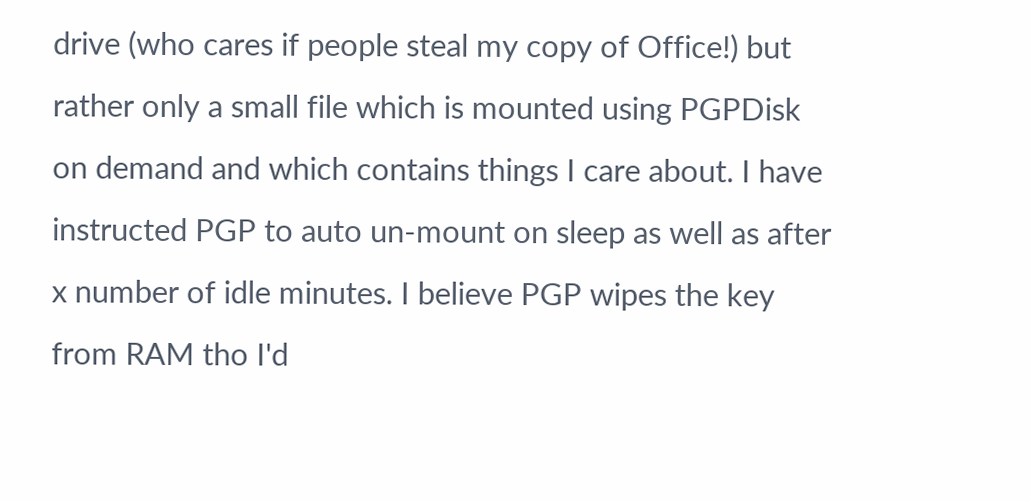drive (who cares if people steal my copy of Office!) but rather only a small file which is mounted using PGPDisk on demand and which contains things I care about. I have instructed PGP to auto un-mount on sleep as well as after x number of idle minutes. I believe PGP wipes the key from RAM tho I'd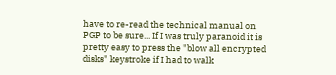have to re-read the technical manual on PGP to be sure... If I was truly paranoid it is pretty easy to press the "blow all encrypted disks" keystroke if I had to walk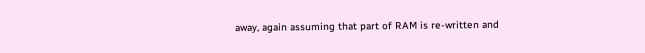away, again assuming that part of RAM is re-written and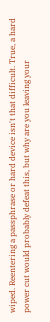wiped. Reentering a passphrase or hard device isn't that difficult. True, a hard power cut would probably defeat this, but why are you leaving your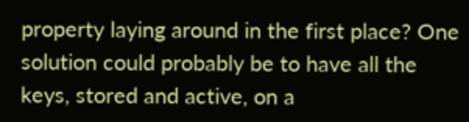property laying around in the first place? One solution could probably be to have all the keys, stored and active, on a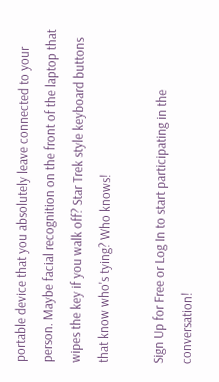portable device that you absolutely leave connected to your person. Maybe facial recognition on the front of the laptop that wipes the key if you walk off? Star Trek style keyboard buttons that know who's tying? Who knows!

Sign Up for Free or Log In to start participating in the conversation!